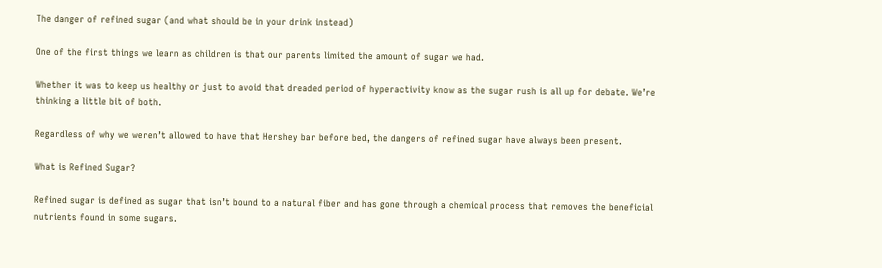The danger of refined sugar (and what should be in your drink instead)

One of the first things we learn as children is that our parents limited the amount of sugar we had.

Whether it was to keep us healthy or just to avoid that dreaded period of hyperactivity know as the sugar rush is all up for debate. We’re thinking a little bit of both.

Regardless of why we weren’t allowed to have that Hershey bar before bed, the dangers of refined sugar have always been present.

What is Refined Sugar?

Refined sugar is defined as sugar that isn’t bound to a natural fiber and has gone through a chemical process that removes the beneficial nutrients found in some sugars.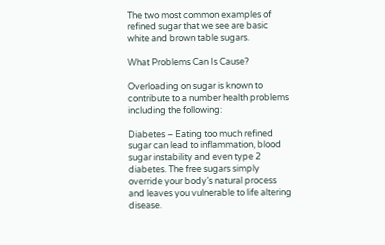The two most common examples of refined sugar that we see are basic white and brown table sugars.

What Problems Can Is Cause?

Overloading on sugar is known to contribute to a number health problems including the following:

Diabetes – Eating too much refined sugar can lead to inflammation, blood sugar instability and even type 2 diabetes. The free sugars simply override your body’s natural process and leaves you vulnerable to life altering disease.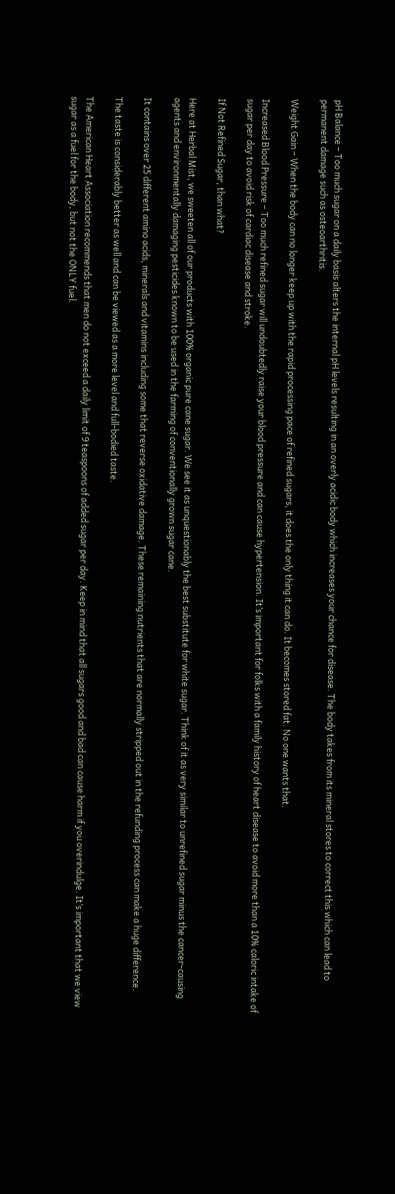pH Balance – Too much sugar on a daily basis alters the internal pH levels resulting in an overly acidic body which increases your chance for disease. The body takes from its mineral stores to correct this which can lead to permanent damage such as osteoarthritis.

Weight Gain – When the body can no longer keep up with the rapid processing pace of refined sugars, it does the only thing it can do. It becomes stored fat. No one wants that.

Increased Blood Pressure – Too much refined sugar will undoubtedly raise your blood pressure and can cause hypertension. It’s important for folks with a family history of heart disease to avoid more than a 10% caloric intake of sugar per day to avoid risk of cardiac disease and stroke.

If Not Refined Sugar, than what?

Here at Herbal Mist, we sweeten all of our products with 100% organic pure cane sugar. We see it as unquestionably the best substitute for white sugar. Think of it as very similar to unrefined sugar minus the cancer-causing agents and environmentally damaging pesticides known to be used in the farming of conventionally grown sugar cane.

It contains over 25 different amino acids, minerals and vitamins including some that reverse oxidative damage. These remaining nutrients that are normally stripped out in the refunding process can make a huge difference.

The taste is considerably better as well and can be viewed as a more level and full-bodied taste.

The American Heart Association recommends that men do not exceed a daily limit of 9 teaspoons of added sugar per day. Keep in mind that all sugars good and bad can cause harm if you overindulge. It’s important that we view sugar as a fuel for the body, but not the ONLY fuel.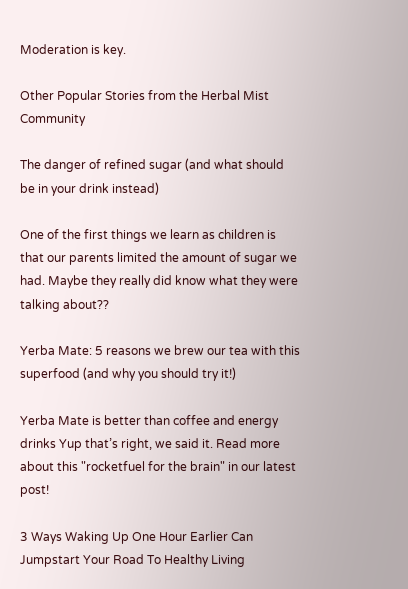Moderation is key.

Other Popular Stories from the Herbal Mist Community

The danger of refined sugar (and what should be in your drink instead)

One of the first things we learn as children is that our parents limited the amount of sugar we had. Maybe they really did know what they were talking about??

Yerba Mate: 5 reasons we brew our tea with this superfood (and why you should try it!)

Yerba Mate is better than coffee and energy drinks Yup that’s right, we said it. Read more about this "rocketfuel for the brain" in our latest post!

3 Ways Waking Up One Hour Earlier Can Jumpstart Your Road To Healthy Living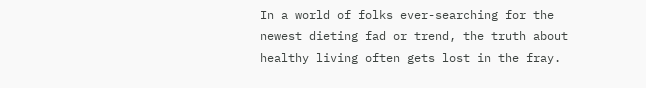In a world of folks ever-searching for the newest dieting fad or trend, the truth about healthy living often gets lost in the fray.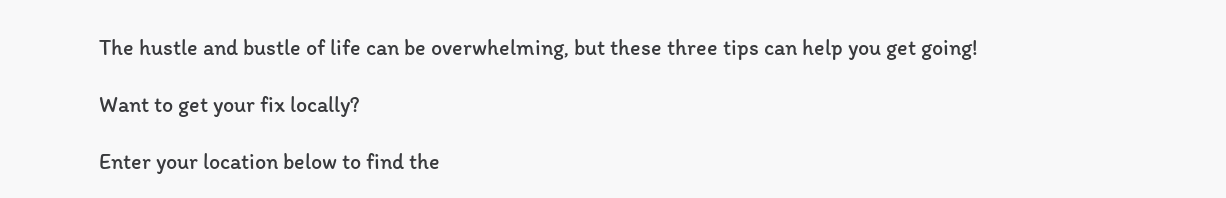The hustle and bustle of life can be overwhelming, but these three tips can help you get going!

Want to get your fix locally?

Enter your location below to find the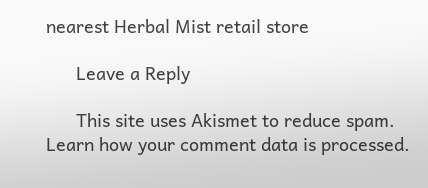nearest Herbal Mist retail store

      Leave a Reply

      This site uses Akismet to reduce spam. Learn how your comment data is processed.